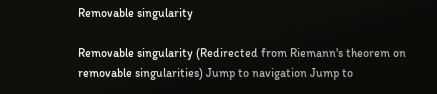Removable singularity

Removable singularity (Redirected from Riemann's theorem on removable singularities) Jump to navigation Jump to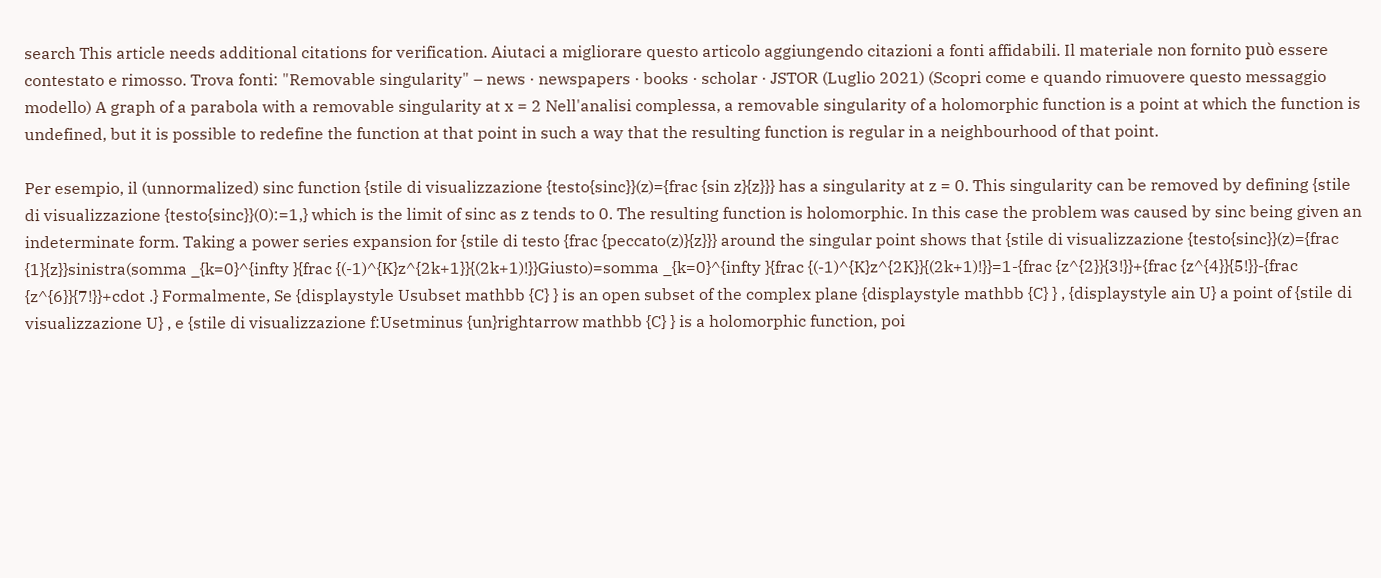search This article needs additional citations for verification. Aiutaci a migliorare questo articolo aggiungendo citazioni a fonti affidabili. Il materiale non fornito può essere contestato e rimosso. Trova fonti: "Removable singularity" – news · newspapers · books · scholar · JSTOR (Luglio 2021) (Scopri come e quando rimuovere questo messaggio modello) A graph of a parabola with a removable singularity at x = 2 Nell'analisi complessa, a removable singularity of a holomorphic function is a point at which the function is undefined, but it is possible to redefine the function at that point in such a way that the resulting function is regular in a neighbourhood of that point.

Per esempio, il (unnormalized) sinc function {stile di visualizzazione {testo{sinc}}(z)={frac {sin z}{z}}} has a singularity at z = 0. This singularity can be removed by defining {stile di visualizzazione {testo{sinc}}(0):=1,} which is the limit of sinc as z tends to 0. The resulting function is holomorphic. In this case the problem was caused by sinc being given an indeterminate form. Taking a power series expansion for {stile di testo {frac {peccato(z)}{z}}} around the singular point shows that {stile di visualizzazione {testo{sinc}}(z)={frac {1}{z}}sinistra(somma _{k=0}^{infty }{frac {(-1)^{K}z^{2k+1}}{(2k+1)!}}Giusto)=somma _{k=0}^{infty }{frac {(-1)^{K}z^{2K}}{(2k+1)!}}=1-{frac {z^{2}}{3!}}+{frac {z^{4}}{5!}}-{frac {z^{6}}{7!}}+cdot .} Formalmente, Se {displaystyle Usubset mathbb {C} } is an open subset of the complex plane {displaystyle mathbb {C} } , {displaystyle ain U} a point of {stile di visualizzazione U} , e {stile di visualizzazione f:Usetminus {un}rightarrow mathbb {C} } is a holomorphic function, poi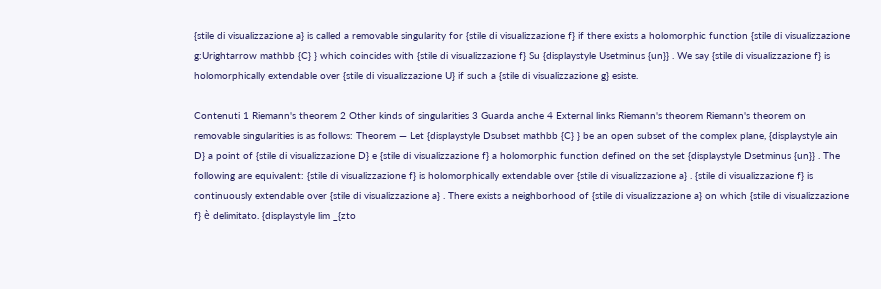{stile di visualizzazione a} is called a removable singularity for {stile di visualizzazione f} if there exists a holomorphic function {stile di visualizzazione g:Urightarrow mathbb {C} } which coincides with {stile di visualizzazione f} Su {displaystyle Usetminus {un}} . We say {stile di visualizzazione f} is holomorphically extendable over {stile di visualizzazione U} if such a {stile di visualizzazione g} esiste.

Contenuti 1 Riemann's theorem 2 Other kinds of singularities 3 Guarda anche 4 External links Riemann's theorem Riemann's theorem on removable singularities is as follows: Theorem — Let {displaystyle Dsubset mathbb {C} } be an open subset of the complex plane, {displaystyle ain D} a point of {stile di visualizzazione D} e {stile di visualizzazione f} a holomorphic function defined on the set {displaystyle Dsetminus {un}} . The following are equivalent: {stile di visualizzazione f} is holomorphically extendable over {stile di visualizzazione a} . {stile di visualizzazione f} is continuously extendable over {stile di visualizzazione a} . There exists a neighborhood of {stile di visualizzazione a} on which {stile di visualizzazione f} è delimitato. {displaystyle lim _{zto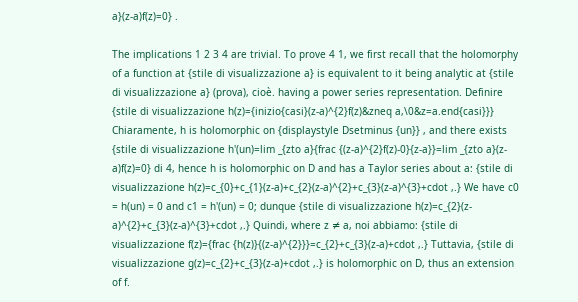a}(z-a)f(z)=0} .

The implications 1 2 3 4 are trivial. To prove 4 1, we first recall that the holomorphy of a function at {stile di visualizzazione a} is equivalent to it being analytic at {stile di visualizzazione a} (prova), cioè. having a power series representation. Definire {stile di visualizzazione h(z)={inizio{casi}(z-a)^{2}f(z)&zneq a,\0&z=a.end{casi}}} Chiaramente, h is holomorphic on {displaystyle Dsetminus {un}} , and there exists {stile di visualizzazione h'(un)=lim _{zto a}{frac {(z-a)^{2}f(z)-0}{z-a}}=lim _{zto a}(z-a)f(z)=0} di 4, hence h is holomorphic on D and has a Taylor series about a: {stile di visualizzazione h(z)=c_{0}+c_{1}(z-a)+c_{2}(z-a)^{2}+c_{3}(z-a)^{3}+cdot ,.} We have c0 = h(un) = 0 and c1 = h'(un) = 0; dunque {stile di visualizzazione h(z)=c_{2}(z-a)^{2}+c_{3}(z-a)^{3}+cdot ,.} Quindi, where z ≠ a, noi abbiamo: {stile di visualizzazione f(z)={frac {h(z)}{(z-a)^{2}}}=c_{2}+c_{3}(z-a)+cdot ,.} Tuttavia, {stile di visualizzazione g(z)=c_{2}+c_{3}(z-a)+cdot ,.} is holomorphic on D, thus an extension of f.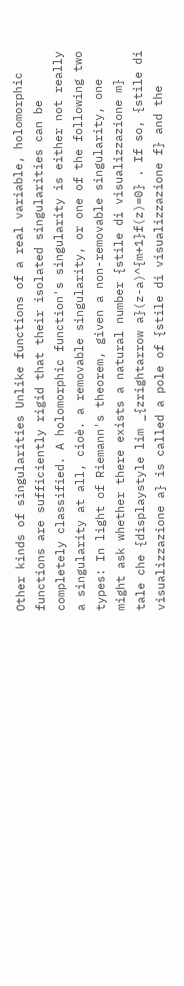Other kinds of singularities Unlike functions of a real variable, holomorphic functions are sufficiently rigid that their isolated singularities can be completely classified. A holomorphic function's singularity is either not really a singularity at all, cioè. a removable singularity, or one of the following two types: In light of Riemann's theorem, given a non-removable singularity, one might ask whether there exists a natural number {stile di visualizzazione m} tale che {displaystyle lim _{zrightarrow a}(z-a)^{m+1}f(z)=0} . If so, {stile di visualizzazione a} is called a pole of {stile di visualizzazione f} and the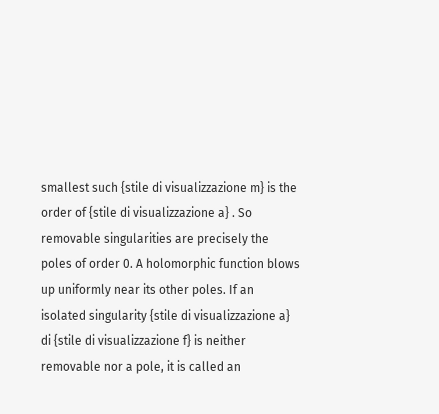smallest such {stile di visualizzazione m} is the order of {stile di visualizzazione a} . So removable singularities are precisely the poles of order 0. A holomorphic function blows up uniformly near its other poles. If an isolated singularity {stile di visualizzazione a} di {stile di visualizzazione f} is neither removable nor a pole, it is called an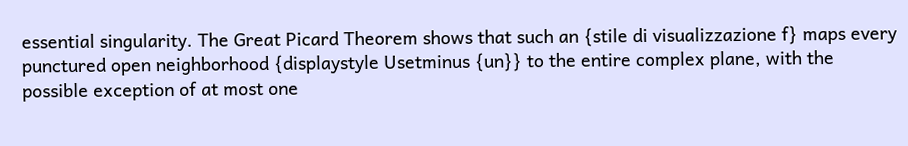essential singularity. The Great Picard Theorem shows that such an {stile di visualizzazione f} maps every punctured open neighborhood {displaystyle Usetminus {un}} to the entire complex plane, with the possible exception of at most one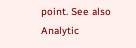point. See also Analytic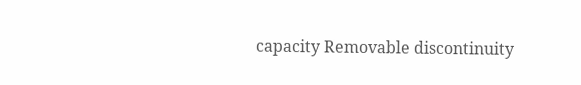capacity Removable discontinuity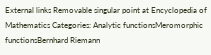External links Removable singular point at Encyclopedia of Mathematics Categories: Analytic functionsMeromorphic functionsBernhard Riemann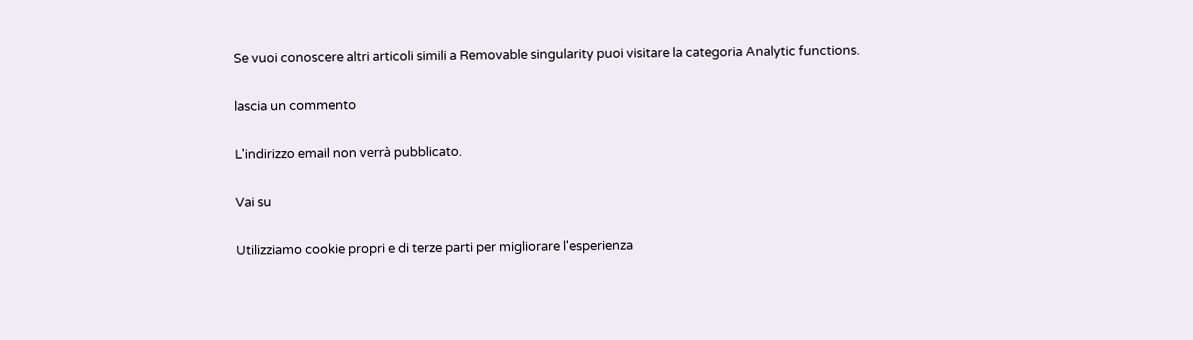Se vuoi conoscere altri articoli simili a Removable singularity puoi visitare la categoria Analytic functions.

lascia un commento

L'indirizzo email non verrà pubblicato.

Vai su

Utilizziamo cookie propri e di terze parti per migliorare l'esperienza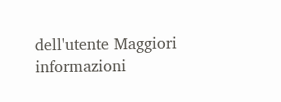dell'utente Maggiori informazioni